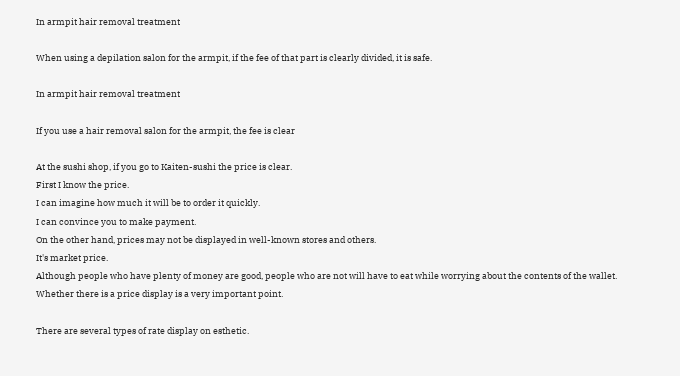In armpit hair removal treatment

When using a depilation salon for the armpit, if the fee of that part is clearly divided, it is safe.

In armpit hair removal treatment

If you use a hair removal salon for the armpit, the fee is clear

At the sushi shop, if you go to Kaiten-sushi the price is clear.
First I know the price.
I can imagine how much it will be to order it quickly.
I can convince you to make payment.
On the other hand, prices may not be displayed in well-known stores and others.
It's market price.
Although people who have plenty of money are good, people who are not will have to eat while worrying about the contents of the wallet.
Whether there is a price display is a very important point.

There are several types of rate display on esthetic.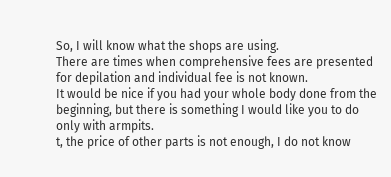So, I will know what the shops are using.
There are times when comprehensive fees are presented for depilation and individual fee is not known.
It would be nice if you had your whole body done from the beginning, but there is something I would like you to do only with armpits.
t, the price of other parts is not enough, I do not know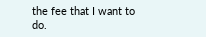the fee that I want to do.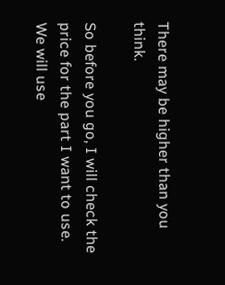There may be higher than you think.

So before you go, I will check the price for the part I want to use.
We will use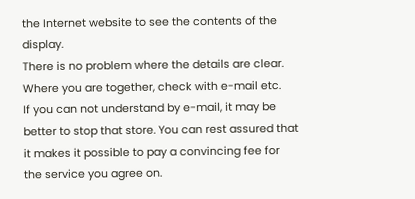the Internet website to see the contents of the display.
There is no problem where the details are clear. Where you are together, check with e-mail etc.
If you can not understand by e-mail, it may be better to stop that store. You can rest assured that it makes it possible to pay a convincing fee for the service you agree on.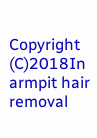Copyright (C)2018In armpit hair removal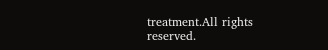treatment.All rights reserved.